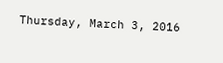Thursday, March 3, 2016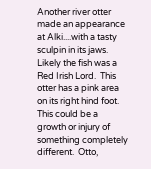Another river otter made an appearance at Alki....with a tasty sculpin in its jaws.  Likely the fish was a Red Irish Lord.  This otter has a pink area on its right hind foot.  This could be a growth or injury of something completely different.  Otto,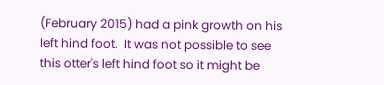(February 2015) had a pink growth on his left hind foot.  It was not possible to see this otter's left hind foot so it might be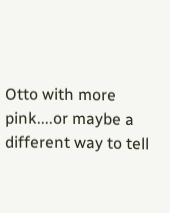Otto with more pink....or maybe a different way to tell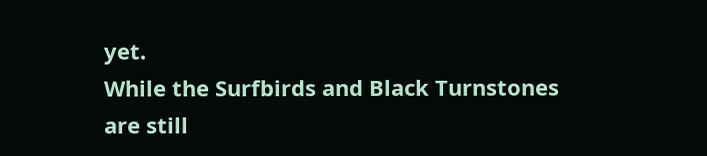yet.
While the Surfbirds and Black Turnstones are still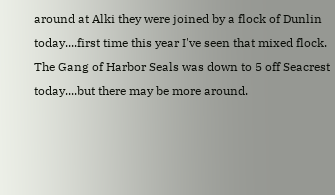around at Alki they were joined by a flock of Dunlin today....first time this year I've seen that mixed flock.
The Gang of Harbor Seals was down to 5 off Seacrest today....but there may be more around.